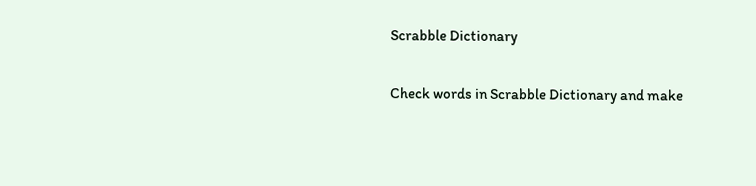Scrabble Dictionary

Check words in Scrabble Dictionary and make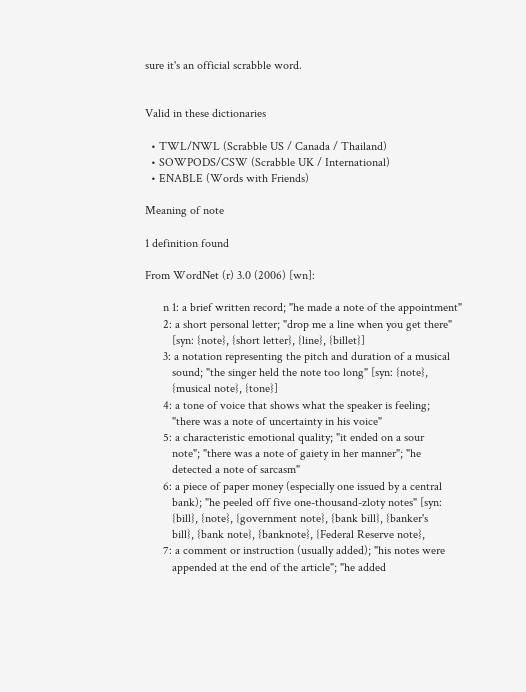sure it's an official scrabble word.


Valid in these dictionaries

  • TWL/NWL (Scrabble US / Canada / Thailand)
  • SOWPODS/CSW (Scrabble UK / International)
  • ENABLE (Words with Friends)

Meaning of note

1 definition found

From WordNet (r) 3.0 (2006) [wn]:

      n 1: a brief written record; "he made a note of the appointment"
      2: a short personal letter; "drop me a line when you get there"
         [syn: {note}, {short letter}, {line}, {billet}]
      3: a notation representing the pitch and duration of a musical
         sound; "the singer held the note too long" [syn: {note},
         {musical note}, {tone}]
      4: a tone of voice that shows what the speaker is feeling;
         "there was a note of uncertainty in his voice"
      5: a characteristic emotional quality; "it ended on a sour
         note"; "there was a note of gaiety in her manner"; "he
         detected a note of sarcasm"
      6: a piece of paper money (especially one issued by a central
         bank); "he peeled off five one-thousand-zloty notes" [syn:
         {bill}, {note}, {government note}, {bank bill}, {banker's
         bill}, {bank note}, {banknote}, {Federal Reserve note},
      7: a comment or instruction (usually added); "his notes were
         appended at the end of the article"; "he added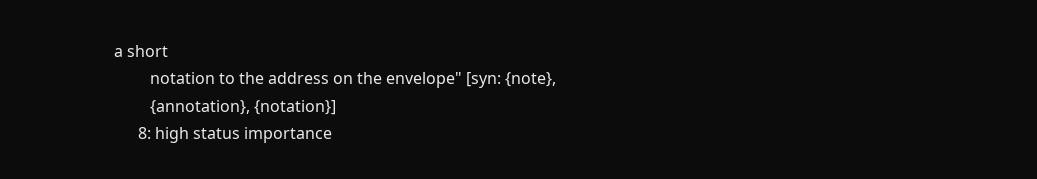a short
         notation to the address on the envelope" [syn: {note},
         {annotation}, {notation}]
      8: high status importance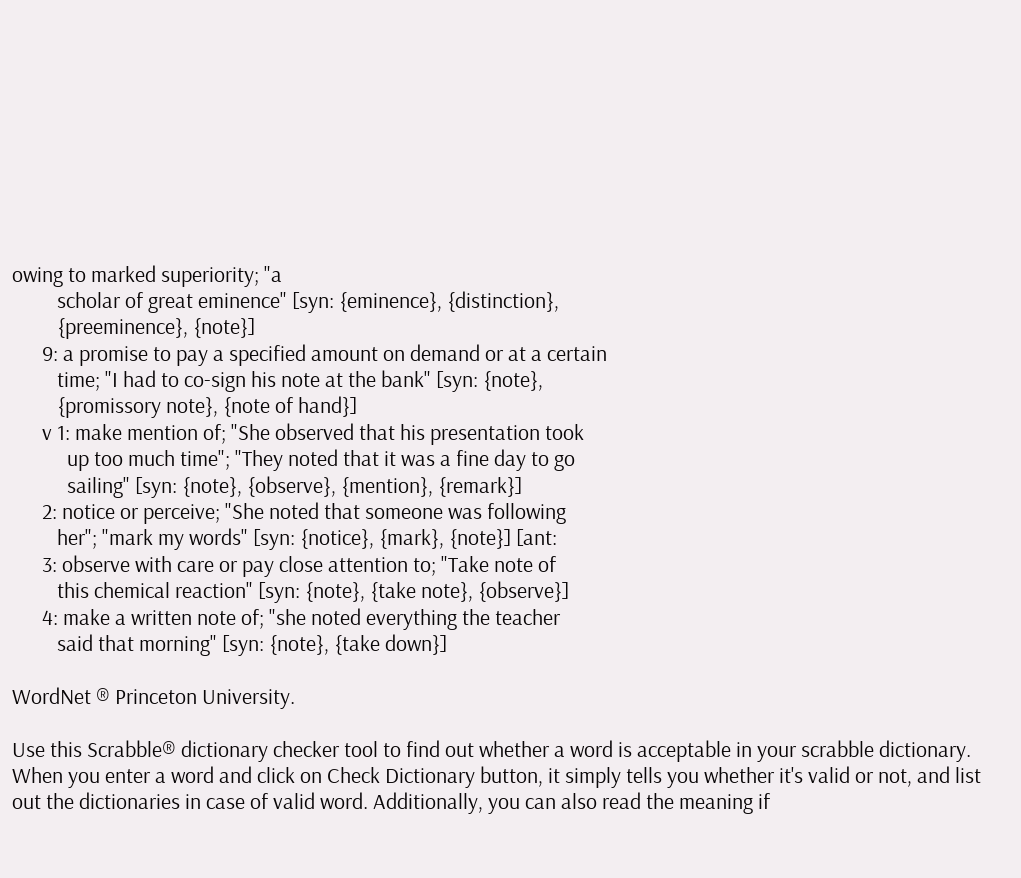owing to marked superiority; "a
         scholar of great eminence" [syn: {eminence}, {distinction},
         {preeminence}, {note}]
      9: a promise to pay a specified amount on demand or at a certain
         time; "I had to co-sign his note at the bank" [syn: {note},
         {promissory note}, {note of hand}]
      v 1: make mention of; "She observed that his presentation took
           up too much time"; "They noted that it was a fine day to go
           sailing" [syn: {note}, {observe}, {mention}, {remark}]
      2: notice or perceive; "She noted that someone was following
         her"; "mark my words" [syn: {notice}, {mark}, {note}] [ant:
      3: observe with care or pay close attention to; "Take note of
         this chemical reaction" [syn: {note}, {take note}, {observe}]
      4: make a written note of; "she noted everything the teacher
         said that morning" [syn: {note}, {take down}]

WordNet ® Princeton University.

Use this Scrabble® dictionary checker tool to find out whether a word is acceptable in your scrabble dictionary. When you enter a word and click on Check Dictionary button, it simply tells you whether it's valid or not, and list out the dictionaries in case of valid word. Additionally, you can also read the meaning if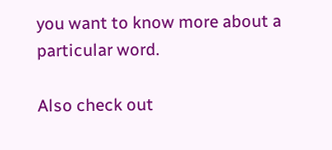you want to know more about a particular word.

Also check out